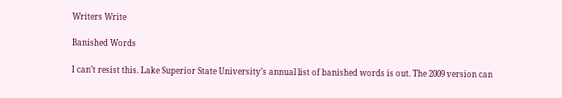Writers Write

Banished Words

I can’t resist this. Lake Superior State University’s annual list of banished words is out. The 2009 version can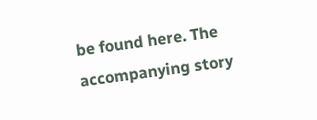be found here. The accompanying story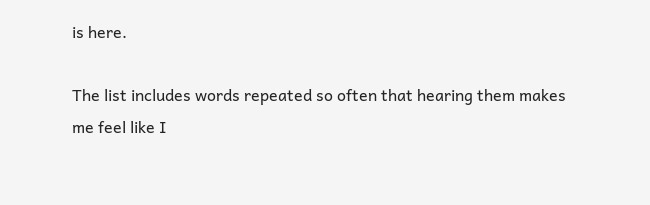is here.

The list includes words repeated so often that hearing them makes me feel like I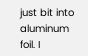just bit into aluminum foil. I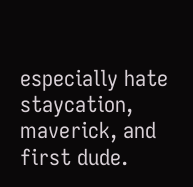especially hate staycation, maverick, and first dude.